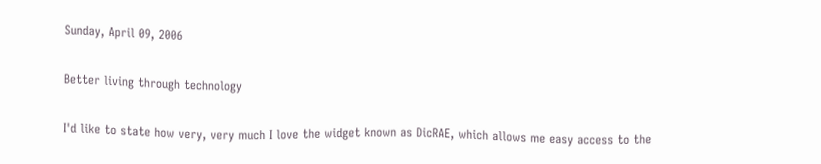Sunday, April 09, 2006

Better living through technology

I'd like to state how very, very much I love the widget known as DicRAE, which allows me easy access to the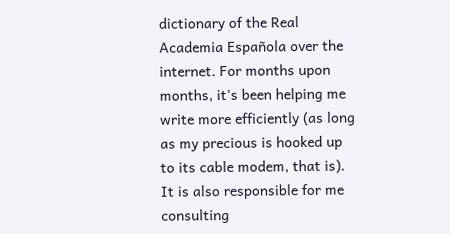dictionary of the Real Academia Española over the internet. For months upon months, it's been helping me write more efficiently (as long as my precious is hooked up to its cable modem, that is). It is also responsible for me consulting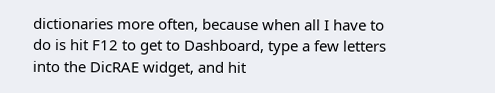dictionaries more often, because when all I have to do is hit F12 to get to Dashboard, type a few letters into the DicRAE widget, and hit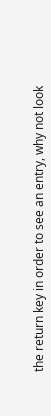the return key in order to see an entry, why not look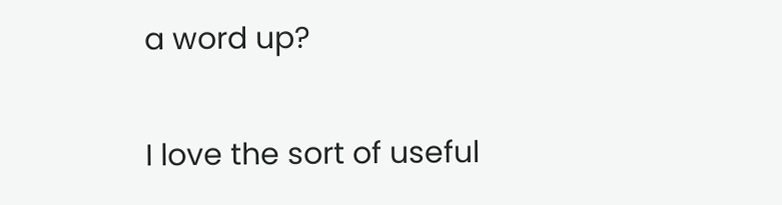a word up?

I love the sort of useful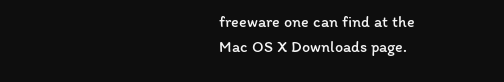freeware one can find at the Mac OS X Downloads page.